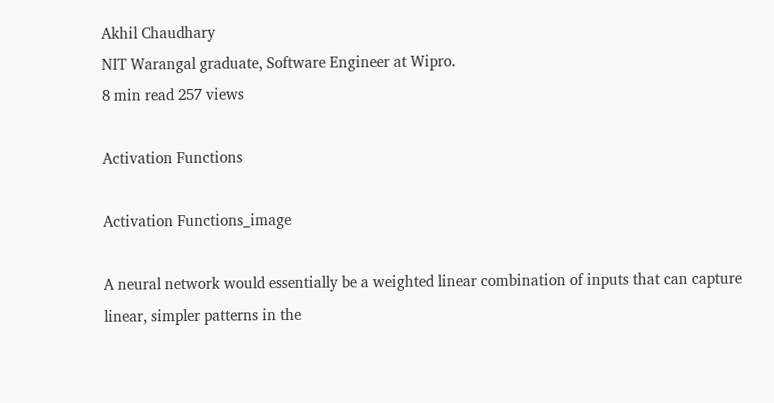Akhil Chaudhary
NIT Warangal graduate, Software Engineer at Wipro.
8 min read 257 views

Activation Functions

Activation Functions_image

A neural network would essentially be a weighted linear combination of inputs that can capture linear, simpler patterns in the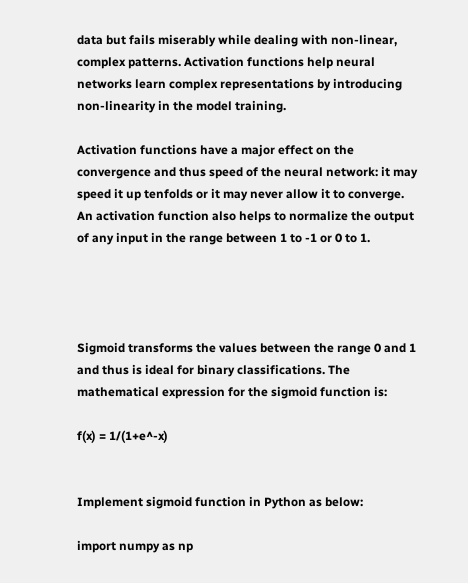data but fails miserably while dealing with non-linear, complex patterns. Activation functions help neural networks learn complex representations by introducing non-linearity in the model training.

Activation functions have a major effect on the convergence and thus speed of the neural network: it may speed it up tenfolds or it may never allow it to converge. An activation function also helps to normalize the output of any input in the range between 1 to -1 or 0 to 1.




Sigmoid transforms the values between the range 0 and 1 and thus is ideal for binary classifications. The mathematical expression for the sigmoid function is:

f(x) = 1/(1+e^-x)


Implement sigmoid function in Python as below:

import numpy as np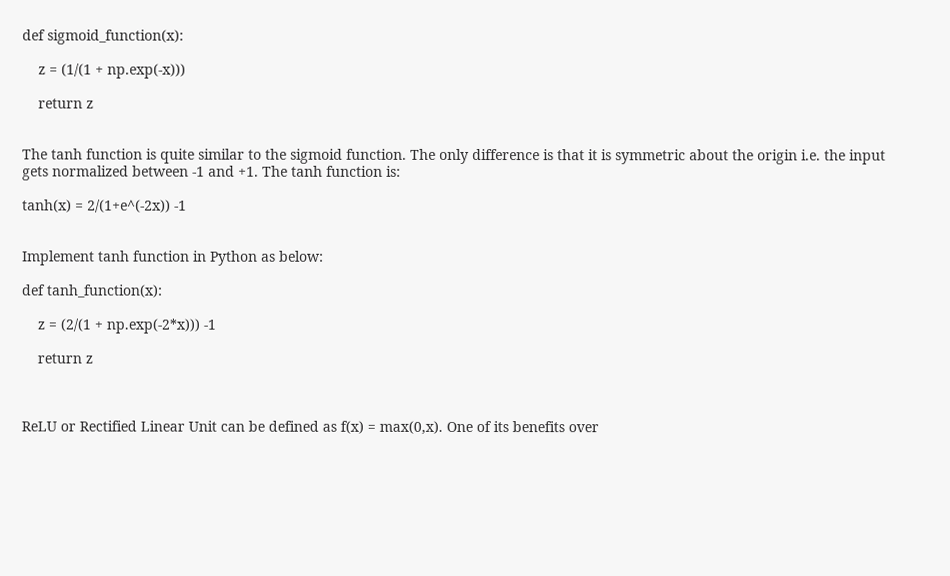def sigmoid_function(x):

    z = (1/(1 + np.exp(-x)))

    return z


The tanh function is quite similar to the sigmoid function. The only difference is that it is symmetric about the origin i.e. the input gets normalized between -1 and +1. The tanh function is:

tanh(x) = 2/(1+e^(-2x)) -1


Implement tanh function in Python as below:

def tanh_function(x):

    z = (2/(1 + np.exp(-2*x))) -1

    return z



ReLU or Rectified Linear Unit can be defined as f(x) = max(0,x). One of its benefits over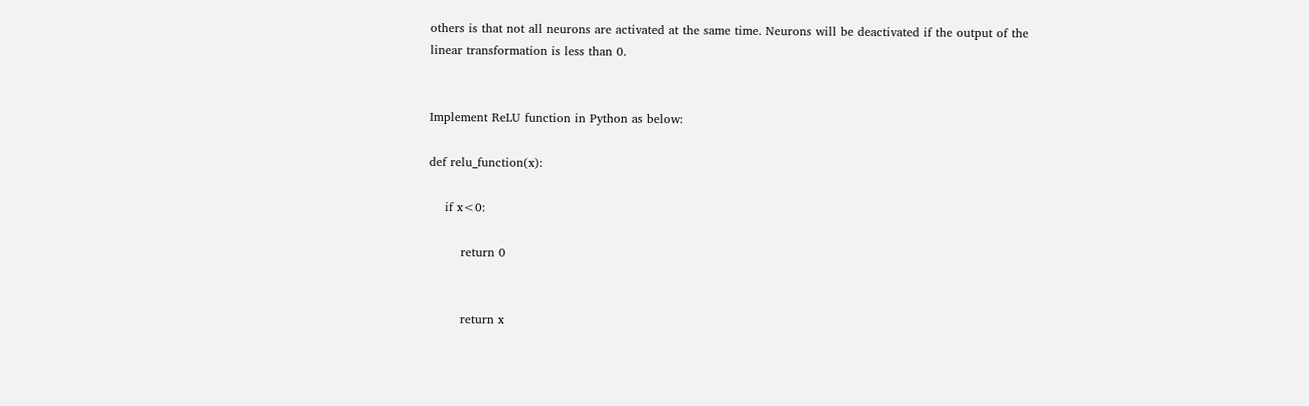others is that not all neurons are activated at the same time. Neurons will be deactivated if the output of the linear transformation is less than 0.


Implement ReLU function in Python as below:

def relu_function(x):

    if x<0:

        return 0


        return x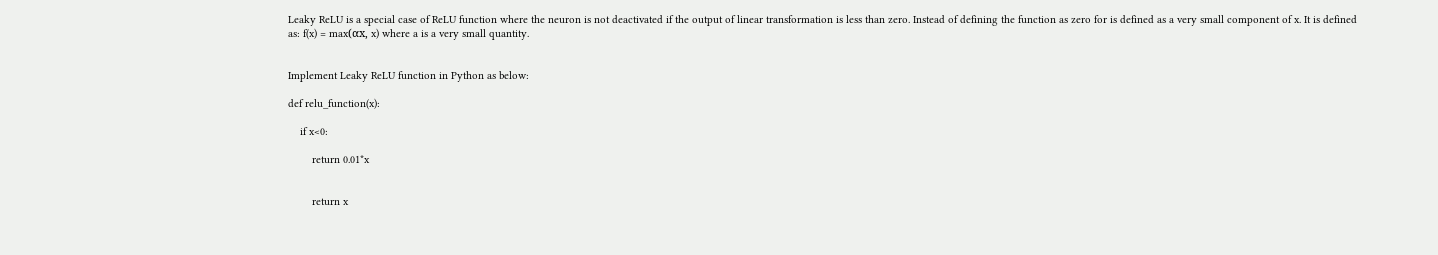Leaky ReLU is a special case of ReLU function where the neuron is not deactivated if the output of linear transformation is less than zero. Instead of defining the function as zero for is defined as a very small component of x. It is defined as: f(x) = max(αx, x) where a is a very small quantity.


Implement Leaky ReLU function in Python as below:

def relu_function(x):

    if x<0:

        return 0.01*x


        return x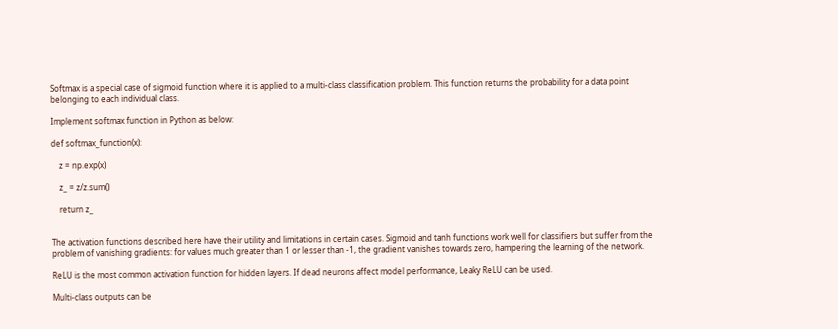Softmax is a special case of sigmoid function where it is applied to a multi-class classification problem. This function returns the probability for a data point belonging to each individual class.

Implement softmax function in Python as below:

def softmax_function(x):

    z = np.exp(x)

    z_ = z/z.sum()

    return z_


The activation functions described here have their utility and limitations in certain cases. Sigmoid and tanh functions work well for classifiers but suffer from the problem of vanishing gradients: for values much greater than 1 or lesser than -1, the gradient vanishes towards zero, hampering the learning of the network.

ReLU is the most common activation function for hidden layers. If dead neurons affect model performance, Leaky ReLU can be used.

Multi-class outputs can be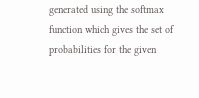generated using the softmax function which gives the set of probabilities for the given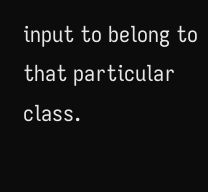input to belong to that particular class.